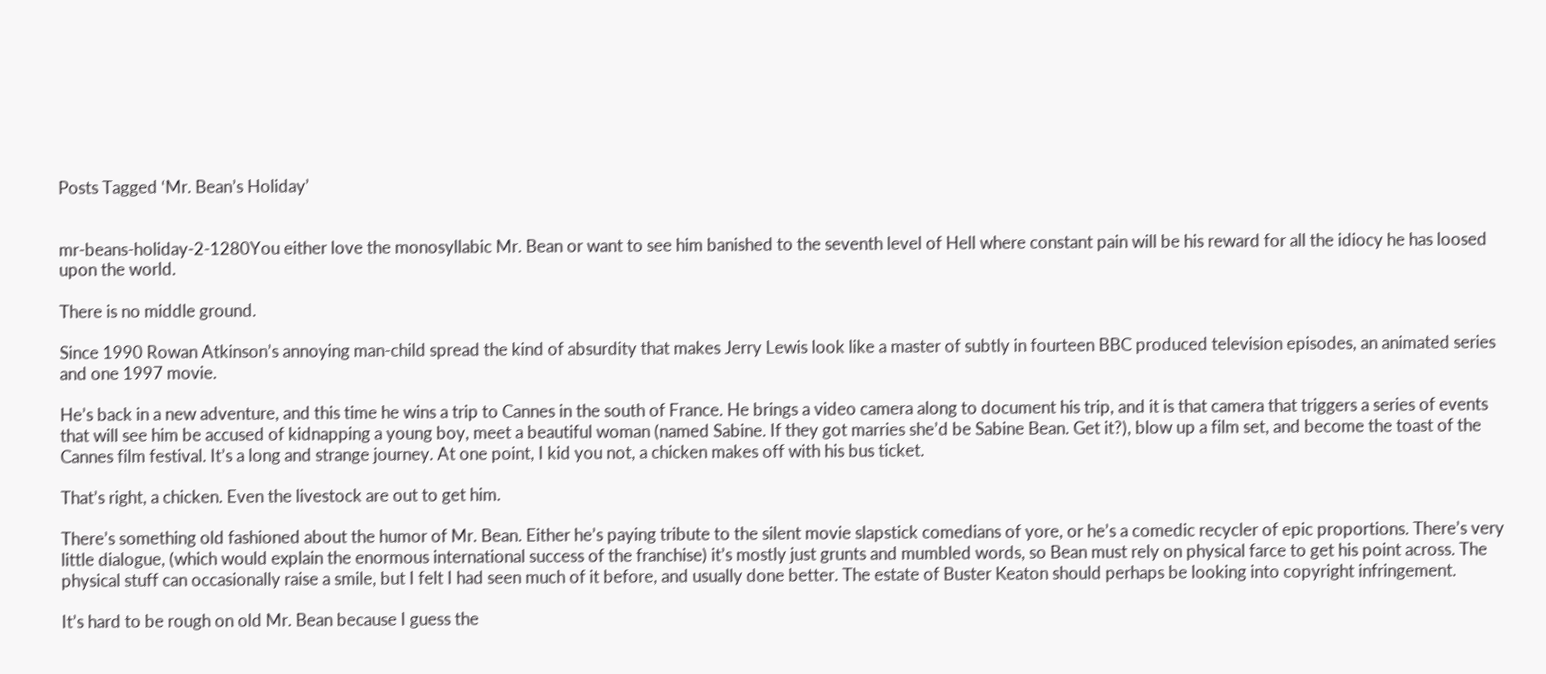Posts Tagged ‘Mr. Bean’s Holiday’


mr-beans-holiday-2-1280You either love the monosyllabic Mr. Bean or want to see him banished to the seventh level of Hell where constant pain will be his reward for all the idiocy he has loosed upon the world.

There is no middle ground.

Since 1990 Rowan Atkinson’s annoying man-child spread the kind of absurdity that makes Jerry Lewis look like a master of subtly in fourteen BBC produced television episodes, an animated series and one 1997 movie.

He’s back in a new adventure, and this time he wins a trip to Cannes in the south of France. He brings a video camera along to document his trip, and it is that camera that triggers a series of events that will see him be accused of kidnapping a young boy, meet a beautiful woman (named Sabine. If they got marries she’d be Sabine Bean. Get it?), blow up a film set, and become the toast of the Cannes film festival. It’s a long and strange journey. At one point, I kid you not, a chicken makes off with his bus ticket.

That’s right, a chicken. Even the livestock are out to get him.

There’s something old fashioned about the humor of Mr. Bean. Either he’s paying tribute to the silent movie slapstick comedians of yore, or he’s a comedic recycler of epic proportions. There’s very little dialogue, (which would explain the enormous international success of the franchise) it’s mostly just grunts and mumbled words, so Bean must rely on physical farce to get his point across. The physical stuff can occasionally raise a smile, but I felt I had seen much of it before, and usually done better. The estate of Buster Keaton should perhaps be looking into copyright infringement.

It’s hard to be rough on old Mr. Bean because I guess the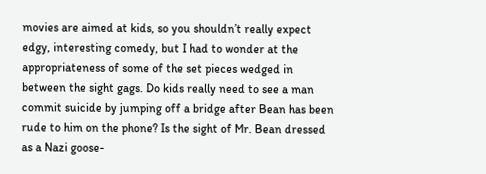movies are aimed at kids, so you shouldn’t really expect edgy, interesting comedy, but I had to wonder at the appropriateness of some of the set pieces wedged in between the sight gags. Do kids really need to see a man commit suicide by jumping off a bridge after Bean has been rude to him on the phone? Is the sight of Mr. Bean dressed as a Nazi goose-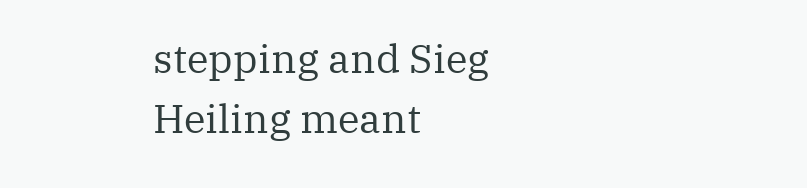stepping and Sieg Heiling meant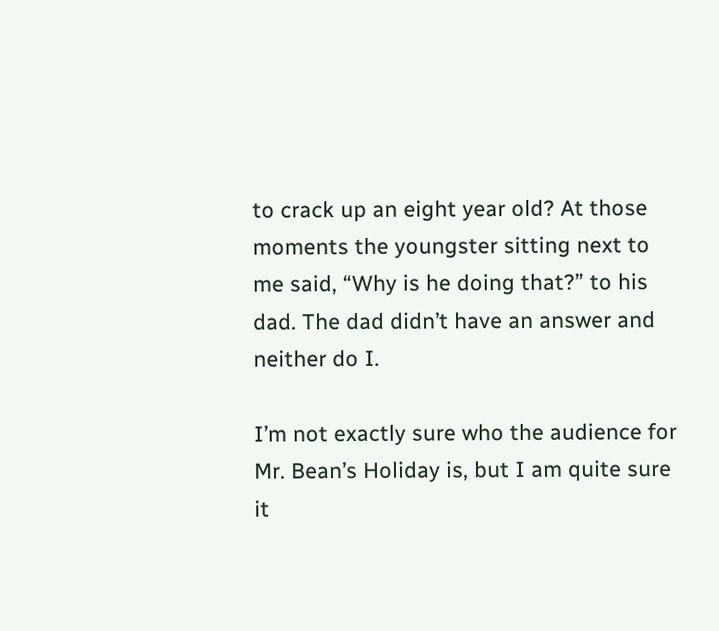to crack up an eight year old? At those moments the youngster sitting next to me said, “Why is he doing that?” to his dad. The dad didn’t have an answer and neither do I.

I’m not exactly sure who the audience for Mr. Bean’s Holiday is, but I am quite sure it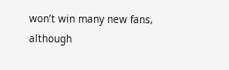won’t win many new fans, although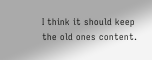I think it should keep the old ones content.